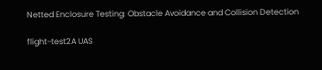Netted Enclosure Testing: Obstacle Avoidance and Collision Detection

flight-test2A UAS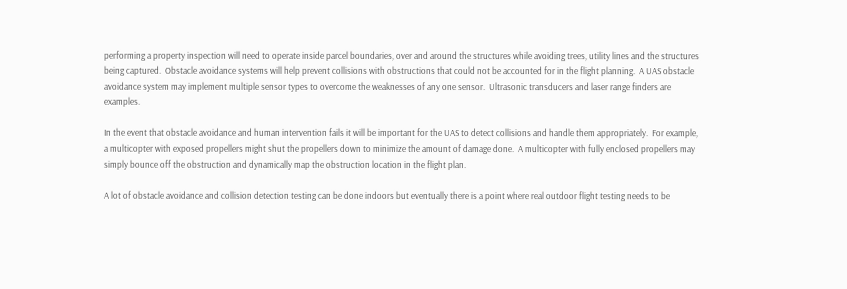performing a property inspection will need to operate inside parcel boundaries, over and around the structures while avoiding trees, utility lines and the structures being captured.  Obstacle avoidance systems will help prevent collisions with obstructions that could not be accounted for in the flight planning.  A UAS obstacle avoidance system may implement multiple sensor types to overcome the weaknesses of any one sensor.  Ultrasonic transducers and laser range finders are examples.

In the event that obstacle avoidance and human intervention fails it will be important for the UAS to detect collisions and handle them appropriately.  For example, a multicopter with exposed propellers might shut the propellers down to minimize the amount of damage done.  A multicopter with fully enclosed propellers may simply bounce off the obstruction and dynamically map the obstruction location in the flight plan.

A lot of obstacle avoidance and collision detection testing can be done indoors but eventually there is a point where real outdoor flight testing needs to be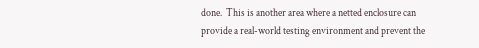done.  This is another area where a netted enclosure can provide a real-world testing environment and prevent the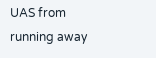UAS from running away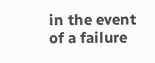in the event of a failure